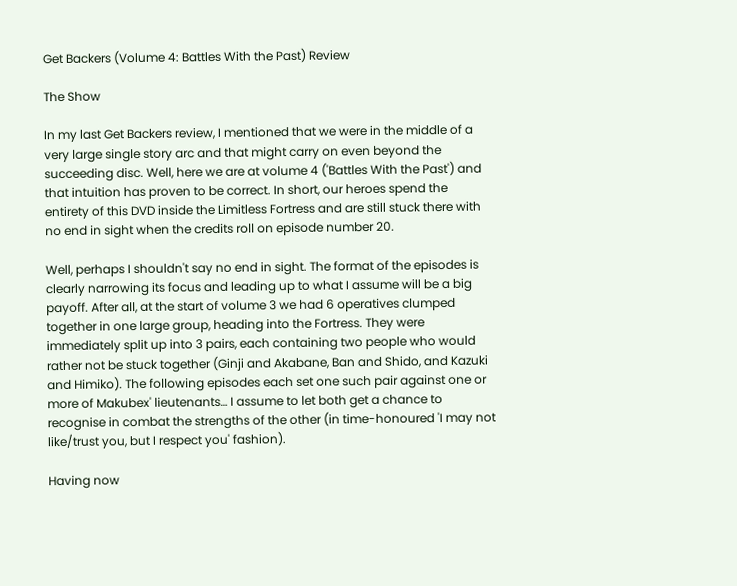Get Backers (Volume 4: Battles With the Past) Review

The Show

In my last Get Backers review, I mentioned that we were in the middle of a very large single story arc and that might carry on even beyond the succeeding disc. Well, here we are at volume 4 ('Battles With the Past') and that intuition has proven to be correct. In short, our heroes spend the entirety of this DVD inside the Limitless Fortress and are still stuck there with no end in sight when the credits roll on episode number 20.

Well, perhaps I shouldn't say no end in sight. The format of the episodes is clearly narrowing its focus and leading up to what I assume will be a big payoff. After all, at the start of volume 3 we had 6 operatives clumped together in one large group, heading into the Fortress. They were immediately split up into 3 pairs, each containing two people who would rather not be stuck together (Ginji and Akabane, Ban and Shido, and Kazuki and Himiko). The following episodes each set one such pair against one or more of Makubex' lieutenants… I assume to let both get a chance to recognise in combat the strengths of the other (in time-honoured 'I may not like/trust you, but I respect you' fashion).

Having now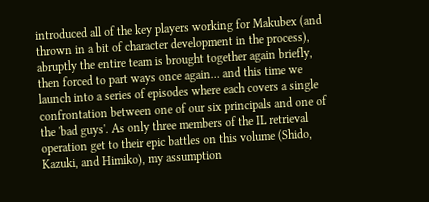introduced all of the key players working for Makubex (and thrown in a bit of character development in the process), abruptly the entire team is brought together again briefly, then forced to part ways once again… and this time we launch into a series of episodes where each covers a single confrontation between one of our six principals and one of the 'bad guys'. As only three members of the IL retrieval operation get to their epic battles on this volume (Shido, Kazuki, and Himiko), my assumption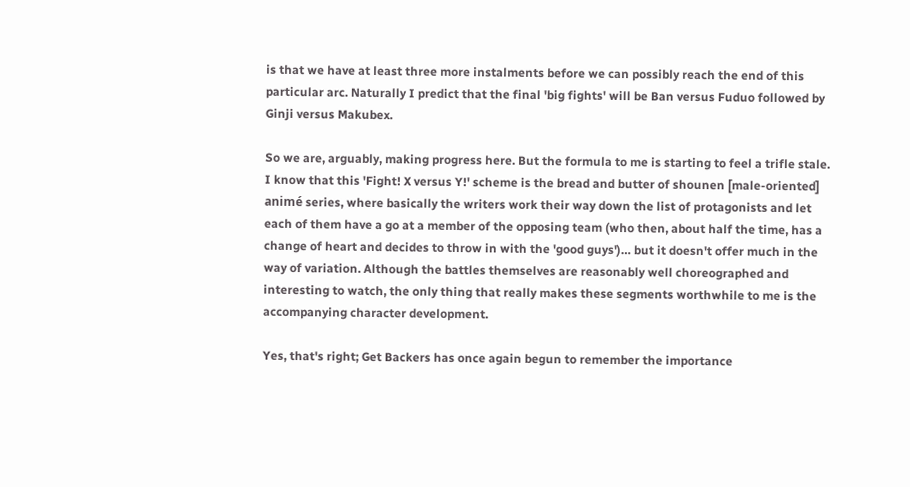is that we have at least three more instalments before we can possibly reach the end of this particular arc. Naturally I predict that the final 'big fights' will be Ban versus Fuduo followed by Ginji versus Makubex.

So we are, arguably, making progress here. But the formula to me is starting to feel a trifle stale. I know that this 'Fight! X versus Y!' scheme is the bread and butter of shounen [male-oriented] animé series, where basically the writers work their way down the list of protagonists and let each of them have a go at a member of the opposing team (who then, about half the time, has a change of heart and decides to throw in with the 'good guys')… but it doesn't offer much in the way of variation. Although the battles themselves are reasonably well choreographed and interesting to watch, the only thing that really makes these segments worthwhile to me is the accompanying character development.

Yes, that's right; Get Backers has once again begun to remember the importance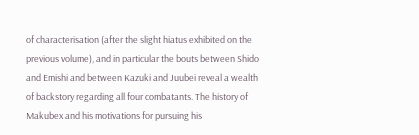of characterisation (after the slight hiatus exhibited on the previous volume), and in particular the bouts between Shido and Emishi and between Kazuki and Juubei reveal a wealth of backstory regarding all four combatants. The history of Makubex and his motivations for pursuing his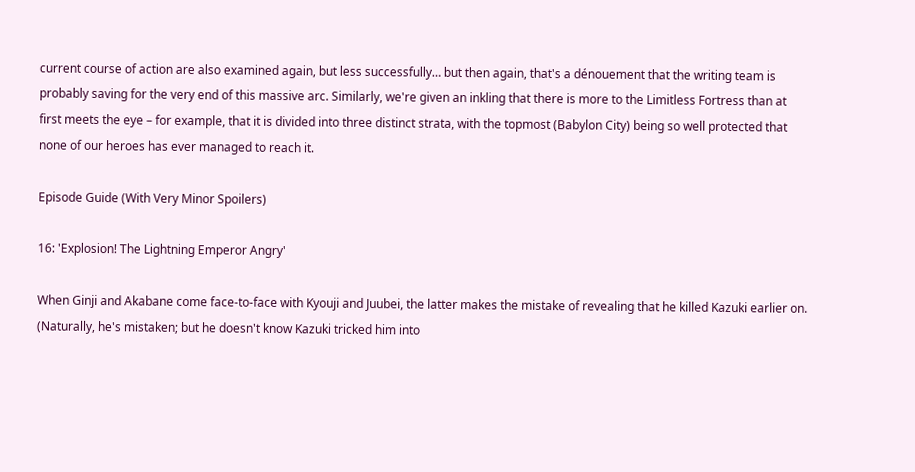current course of action are also examined again, but less successfully… but then again, that's a dénouement that the writing team is probably saving for the very end of this massive arc. Similarly, we're given an inkling that there is more to the Limitless Fortress than at first meets the eye – for example, that it is divided into three distinct strata, with the topmost (Babylon City) being so well protected that none of our heroes has ever managed to reach it.

Episode Guide (With Very Minor Spoilers)

16: 'Explosion! The Lightning Emperor Angry'

When Ginji and Akabane come face-to-face with Kyouji and Juubei, the latter makes the mistake of revealing that he killed Kazuki earlier on. (Naturally, he's mistaken; but he doesn't know Kazuki tricked him into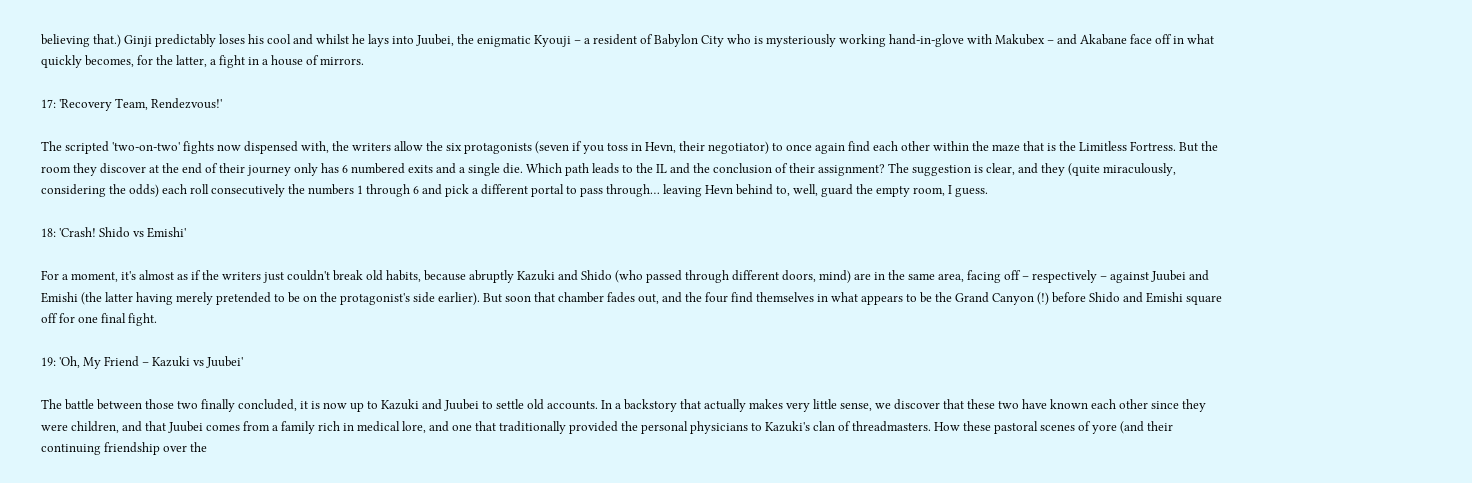believing that.) Ginji predictably loses his cool and whilst he lays into Juubei, the enigmatic Kyouji – a resident of Babylon City who is mysteriously working hand-in-glove with Makubex – and Akabane face off in what quickly becomes, for the latter, a fight in a house of mirrors.

17: 'Recovery Team, Rendezvous!'

The scripted 'two-on-two' fights now dispensed with, the writers allow the six protagonists (seven if you toss in Hevn, their negotiator) to once again find each other within the maze that is the Limitless Fortress. But the room they discover at the end of their journey only has 6 numbered exits and a single die. Which path leads to the IL and the conclusion of their assignment? The suggestion is clear, and they (quite miraculously, considering the odds) each roll consecutively the numbers 1 through 6 and pick a different portal to pass through… leaving Hevn behind to, well, guard the empty room, I guess.

18: 'Crash! Shido vs Emishi'

For a moment, it's almost as if the writers just couldn't break old habits, because abruptly Kazuki and Shido (who passed through different doors, mind) are in the same area, facing off – respectively – against Juubei and Emishi (the latter having merely pretended to be on the protagonist's side earlier). But soon that chamber fades out, and the four find themselves in what appears to be the Grand Canyon (!) before Shido and Emishi square off for one final fight.

19: 'Oh, My Friend – Kazuki vs Juubei'

The battle between those two finally concluded, it is now up to Kazuki and Juubei to settle old accounts. In a backstory that actually makes very little sense, we discover that these two have known each other since they were children, and that Juubei comes from a family rich in medical lore, and one that traditionally provided the personal physicians to Kazuki's clan of threadmasters. How these pastoral scenes of yore (and their continuing friendship over the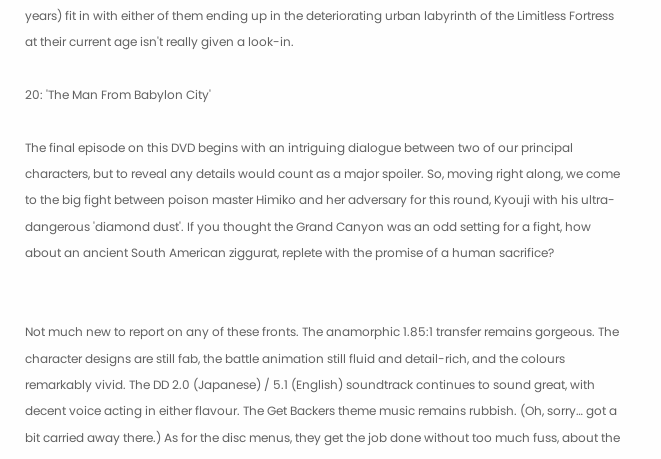years) fit in with either of them ending up in the deteriorating urban labyrinth of the Limitless Fortress at their current age isn't really given a look-in.

20: 'The Man From Babylon City'

The final episode on this DVD begins with an intriguing dialogue between two of our principal characters, but to reveal any details would count as a major spoiler. So, moving right along, we come to the big fight between poison master Himiko and her adversary for this round, Kyouji with his ultra-dangerous 'diamond dust'. If you thought the Grand Canyon was an odd setting for a fight, how about an ancient South American ziggurat, replete with the promise of a human sacrifice?


Not much new to report on any of these fronts. The anamorphic 1.85:1 transfer remains gorgeous. The character designs are still fab, the battle animation still fluid and detail-rich, and the colours remarkably vivid. The DD 2.0 (Japanese) / 5.1 (English) soundtrack continues to sound great, with decent voice acting in either flavour. The Get Backers theme music remains rubbish. (Oh, sorry… got a bit carried away there.) As for the disc menus, they get the job done without too much fuss, about the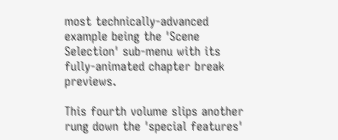most technically-advanced example being the 'Scene Selection' sub-menu with its fully-animated chapter break previews.

This fourth volume slips another rung down the 'special features'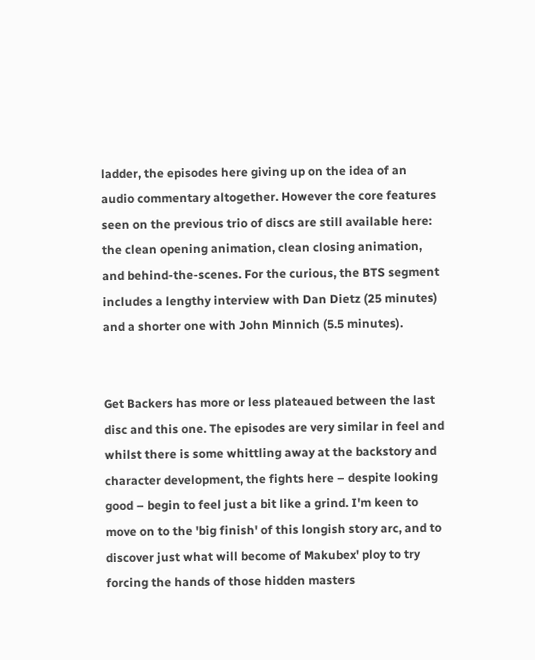ladder, the episodes here giving up on the idea of an audio commentary altogether. However the core features seen on the previous trio of discs are still available here: the clean opening animation, clean closing animation, and behind-the-scenes. For the curious, the BTS segment includes a lengthy interview with Dan Dietz (25 minutes) and a shorter one with John Minnich (5.5 minutes).


Get Backers has more or less plateaued between the last disc and this one. The episodes are very similar in feel and whilst there is some whittling away at the backstory and character development, the fights here – despite looking good – begin to feel just a bit like a grind. I'm keen to move on to the 'big finish' of this longish story arc, and to discover just what will become of Makubex' ploy to try forcing the hands of those hidden masters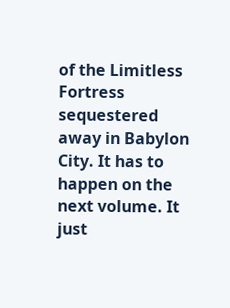of the Limitless Fortress sequestered away in Babylon City. It has to happen on the next volume. It just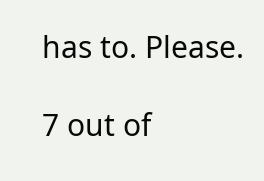has to. Please.

7 out of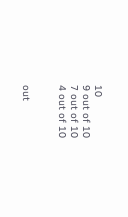10
9 out of 10
7 out of 10
4 out of 10


out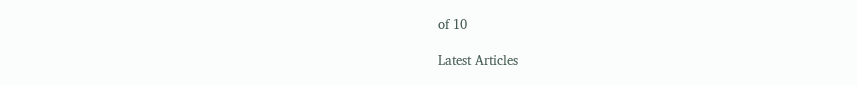of 10

Latest Articles